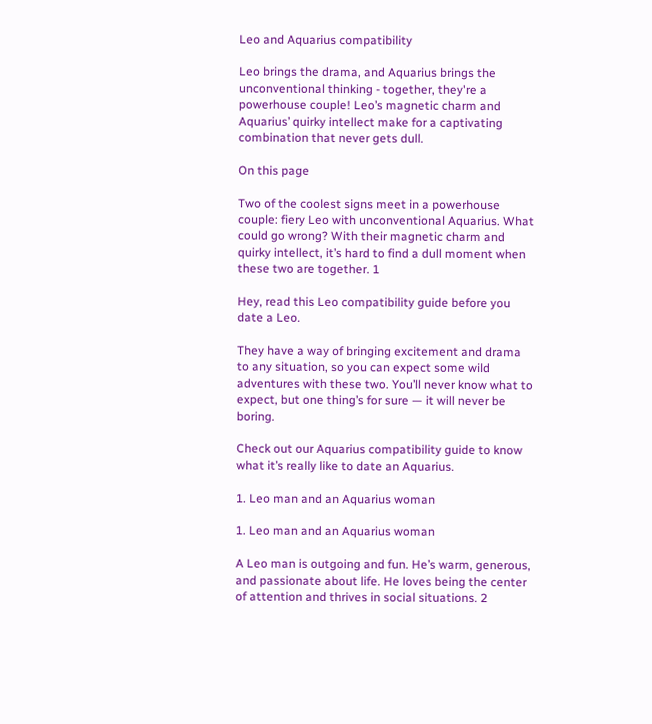Leo and Aquarius compatibility

Leo brings the drama, and Aquarius brings the unconventional thinking - together, they're a powerhouse couple! Leo’s magnetic charm and Aquarius’ quirky intellect make for a captivating combination that never gets dull.

On this page

Two of the coolest signs meet in a powerhouse couple: fiery Leo with unconventional Aquarius. What could go wrong? With their magnetic charm and quirky intellect, it’s hard to find a dull moment when these two are together. 1

Hey, read this Leo compatibility guide before you date a Leo.

They have a way of bringing excitement and drama to any situation, so you can expect some wild adventures with these two. You’ll never know what to expect, but one thing’s for sure — it will never be boring.

Check out our Aquarius compatibility guide to know what it’s really like to date an Aquarius.

1. Leo man and an Aquarius woman

1. Leo man and an Aquarius woman

A Leo man is outgoing and fun. He’s warm, generous, and passionate about life. He loves being the center of attention and thrives in social situations. 2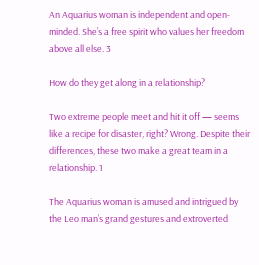An Aquarius woman is independent and open-minded. She’s a free spirit who values her freedom above all else. 3

How do they get along in a relationship?

Two extreme people meet and hit it off — seems like a recipe for disaster, right? Wrong. Despite their differences, these two make a great team in a relationship. 1

The Aquarius woman is amused and intrigued by the Leo man’s grand gestures and extroverted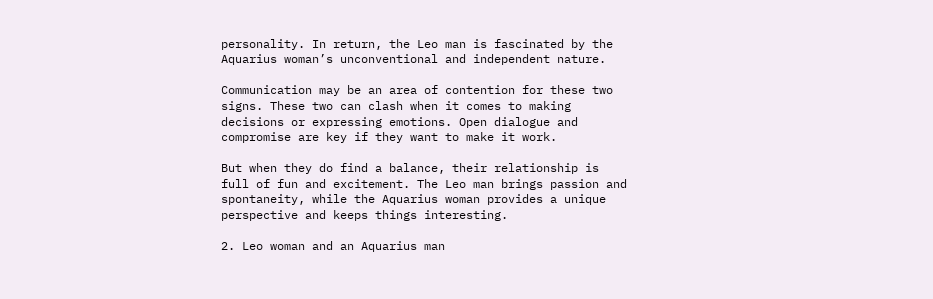personality. In return, the Leo man is fascinated by the Aquarius woman’s unconventional and independent nature.

Communication may be an area of contention for these two signs. These two can clash when it comes to making decisions or expressing emotions. Open dialogue and compromise are key if they want to make it work.

But when they do find a balance, their relationship is full of fun and excitement. The Leo man brings passion and spontaneity, while the Aquarius woman provides a unique perspective and keeps things interesting.

2. Leo woman and an Aquarius man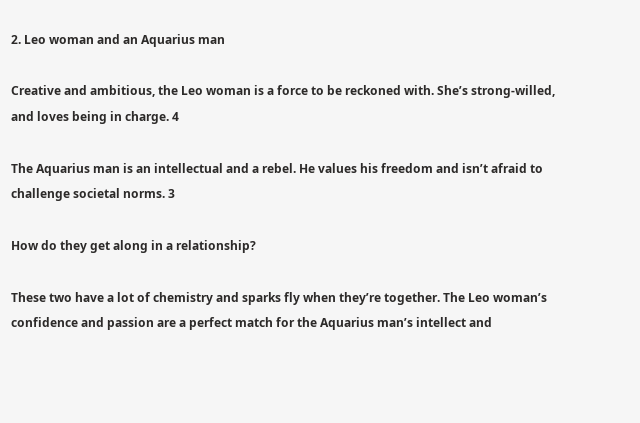2. Leo woman and an Aquarius man

Creative and ambitious, the Leo woman is a force to be reckoned with. She’s strong-willed, and loves being in charge. 4

The Aquarius man is an intellectual and a rebel. He values his freedom and isn’t afraid to challenge societal norms. 3

How do they get along in a relationship?

These two have a lot of chemistry and sparks fly when they’re together. The Leo woman’s confidence and passion are a perfect match for the Aquarius man’s intellect and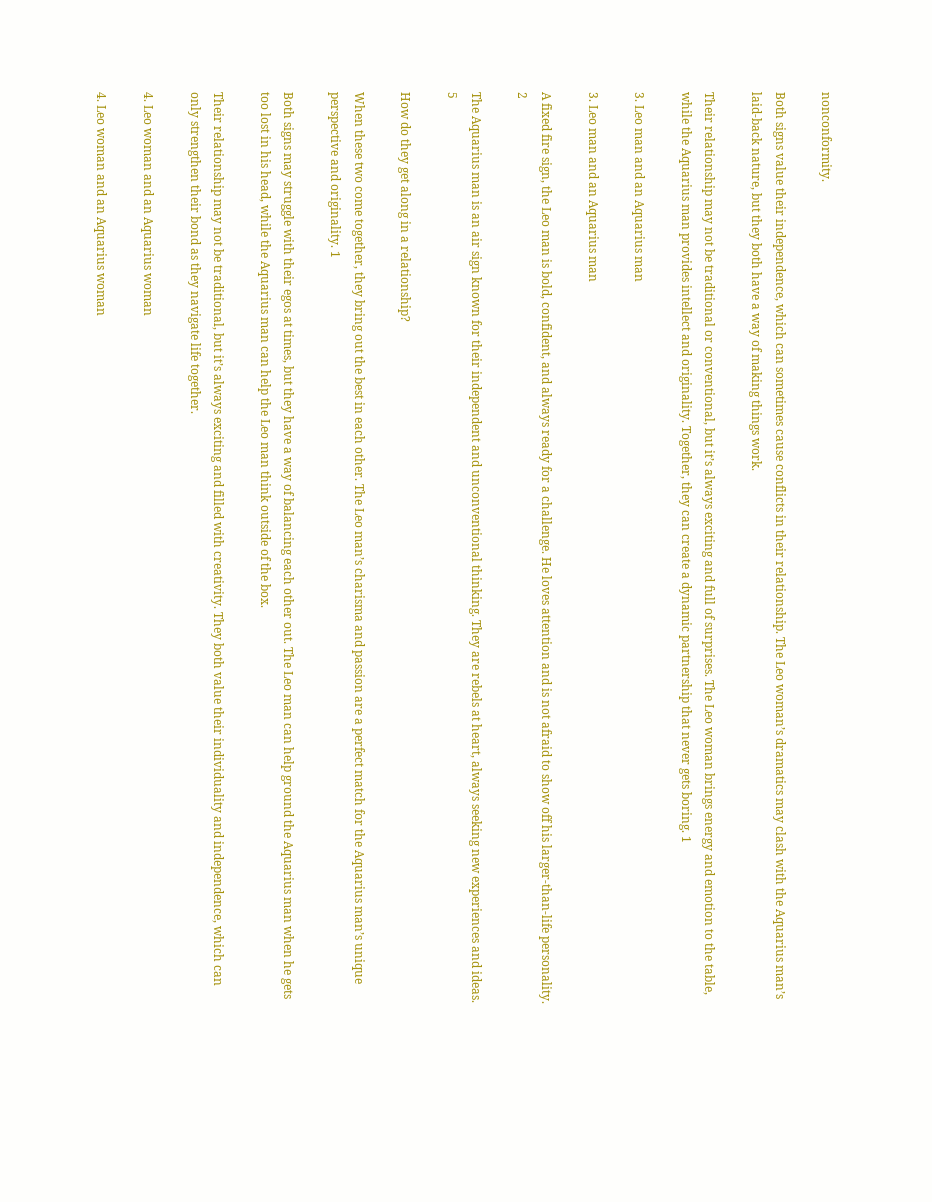nonconformity.

Both signs value their independence, which can sometimes cause conflicts in their relationship. The Leo woman’s dramatics may clash with the Aquarius man’s laid-back nature, but they both have a way of making things work.

Their relationship may not be traditional or conventional, but it’s always exciting and full of surprises. The Leo woman brings energy and emotion to the table, while the Aquarius man provides intellect and originality. Together, they can create a dynamic partnership that never gets boring. 1

3. Leo man and an Aquarius man

3. Leo man and an Aquarius man

A fixed fire sign, the Leo man is bold, confident, and always ready for a challenge. He loves attention and is not afraid to show off his larger-than-life personality. 2

The Aquarius man is an air sign known for their independent and unconventional thinking. They are rebels at heart, always seeking new experiences and ideas. 5

How do they get along in a relationship?

When these two come together, they bring out the best in each other. The Leo man’s charisma and passion are a perfect match for the Aquarius man’s unique perspective and originality. 1

Both signs may struggle with their egos at times, but they have a way of balancing each other out. The Leo man can help ground the Aquarius man when he gets too lost in his head, while the Aquarius man can help the Leo man think outside of the box.

Their relationship may not be traditional, but it’s always exciting and filled with creativity. They both value their individuality and independence, which can only strengthen their bond as they navigate life together.

4. Leo woman and an Aquarius woman

4. Leo woman and an Aquarius woman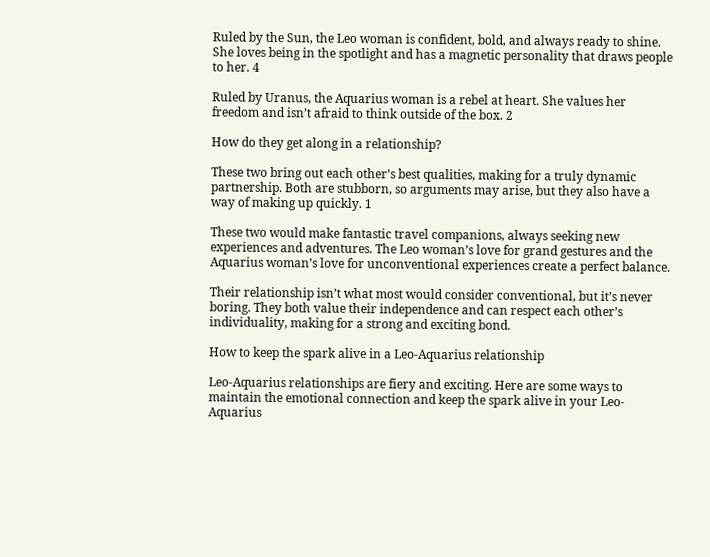Ruled by the Sun, the Leo woman is confident, bold, and always ready to shine. She loves being in the spotlight and has a magnetic personality that draws people to her. 4

Ruled by Uranus, the Aquarius woman is a rebel at heart. She values her freedom and isn’t afraid to think outside of the box. 2

How do they get along in a relationship?

These two bring out each other’s best qualities, making for a truly dynamic partnership. Both are stubborn, so arguments may arise, but they also have a way of making up quickly. 1

These two would make fantastic travel companions, always seeking new experiences and adventures. The Leo woman’s love for grand gestures and the Aquarius woman’s love for unconventional experiences create a perfect balance.

Their relationship isn’t what most would consider conventional, but it’s never boring. They both value their independence and can respect each other’s individuality, making for a strong and exciting bond.

How to keep the spark alive in a Leo-Aquarius relationship

Leo-Aquarius relationships are fiery and exciting. Here are some ways to maintain the emotional connection and keep the spark alive in your Leo-Aquarius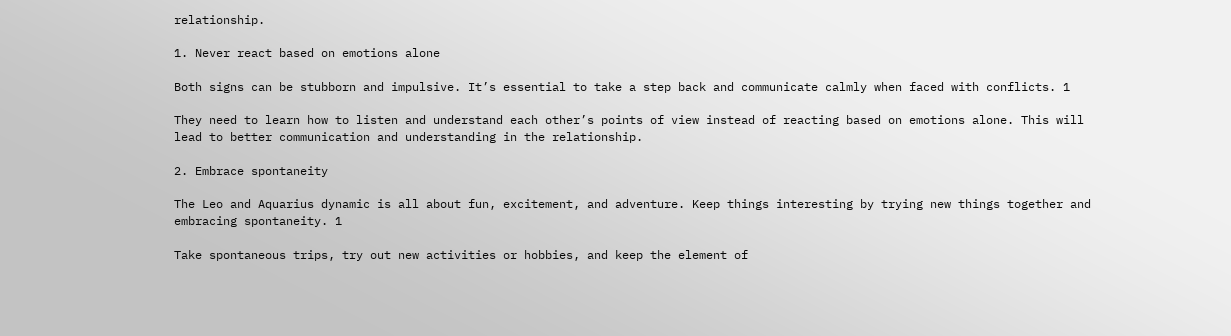relationship.

1. Never react based on emotions alone

Both signs can be stubborn and impulsive. It’s essential to take a step back and communicate calmly when faced with conflicts. 1

They need to learn how to listen and understand each other’s points of view instead of reacting based on emotions alone. This will lead to better communication and understanding in the relationship.

2. Embrace spontaneity

The Leo and Aquarius dynamic is all about fun, excitement, and adventure. Keep things interesting by trying new things together and embracing spontaneity. 1

Take spontaneous trips, try out new activities or hobbies, and keep the element of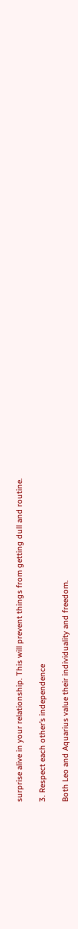surprise alive in your relationship. This will prevent things from getting dull and routine.

3. Respect each other’s independence

Both Leo and Aquarius value their individuality and freedom.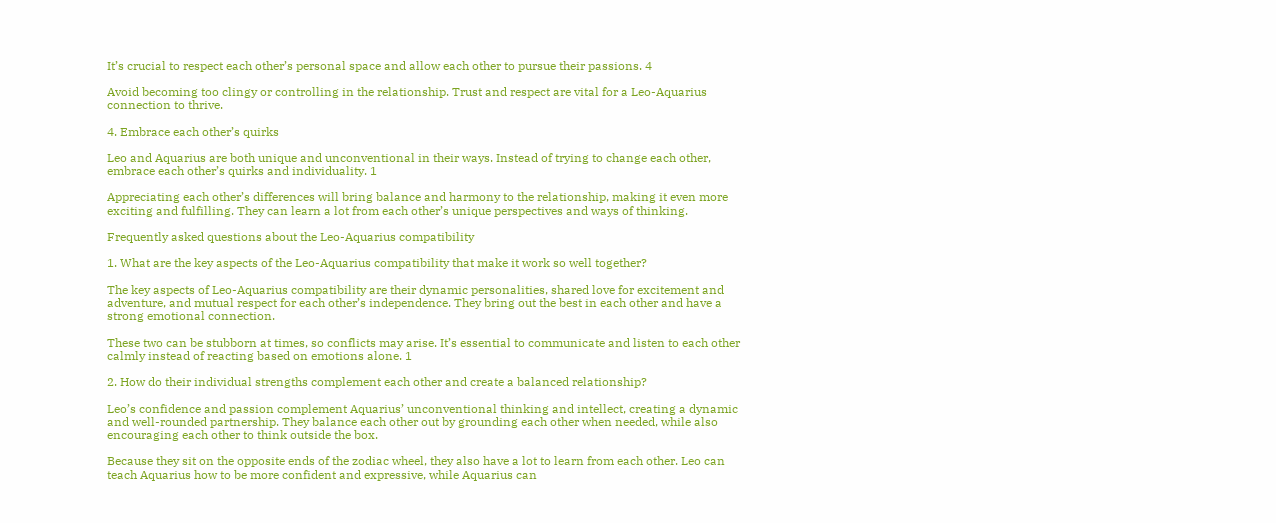It’s crucial to respect each other’s personal space and allow each other to pursue their passions. 4

Avoid becoming too clingy or controlling in the relationship. Trust and respect are vital for a Leo-Aquarius connection to thrive.

4. Embrace each other’s quirks

Leo and Aquarius are both unique and unconventional in their ways. Instead of trying to change each other, embrace each other’s quirks and individuality. 1

Appreciating each other’s differences will bring balance and harmony to the relationship, making it even more exciting and fulfilling. They can learn a lot from each other’s unique perspectives and ways of thinking.

Frequently asked questions about the Leo-Aquarius compatibility

1. What are the key aspects of the Leo-Aquarius compatibility that make it work so well together?

The key aspects of Leo-Aquarius compatibility are their dynamic personalities, shared love for excitement and adventure, and mutual respect for each other’s independence. They bring out the best in each other and have a strong emotional connection.

These two can be stubborn at times, so conflicts may arise. It’s essential to communicate and listen to each other calmly instead of reacting based on emotions alone. 1

2. How do their individual strengths complement each other and create a balanced relationship?

Leo’s confidence and passion complement Aquarius’ unconventional thinking and intellect, creating a dynamic and well-rounded partnership. They balance each other out by grounding each other when needed, while also encouraging each other to think outside the box.

Because they sit on the opposite ends of the zodiac wheel, they also have a lot to learn from each other. Leo can teach Aquarius how to be more confident and expressive, while Aquarius can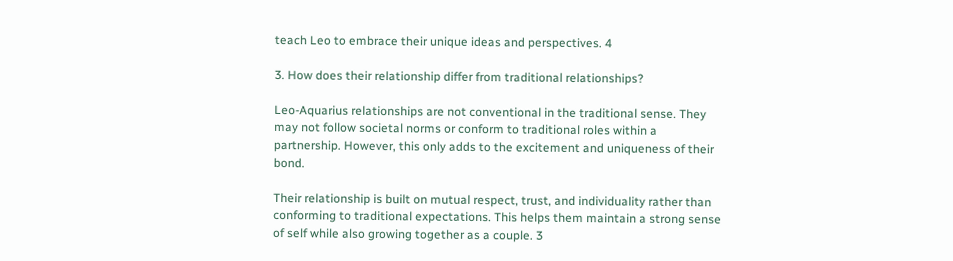teach Leo to embrace their unique ideas and perspectives. 4

3. How does their relationship differ from traditional relationships?

Leo-Aquarius relationships are not conventional in the traditional sense. They may not follow societal norms or conform to traditional roles within a partnership. However, this only adds to the excitement and uniqueness of their bond.

Their relationship is built on mutual respect, trust, and individuality rather than conforming to traditional expectations. This helps them maintain a strong sense of self while also growing together as a couple. 3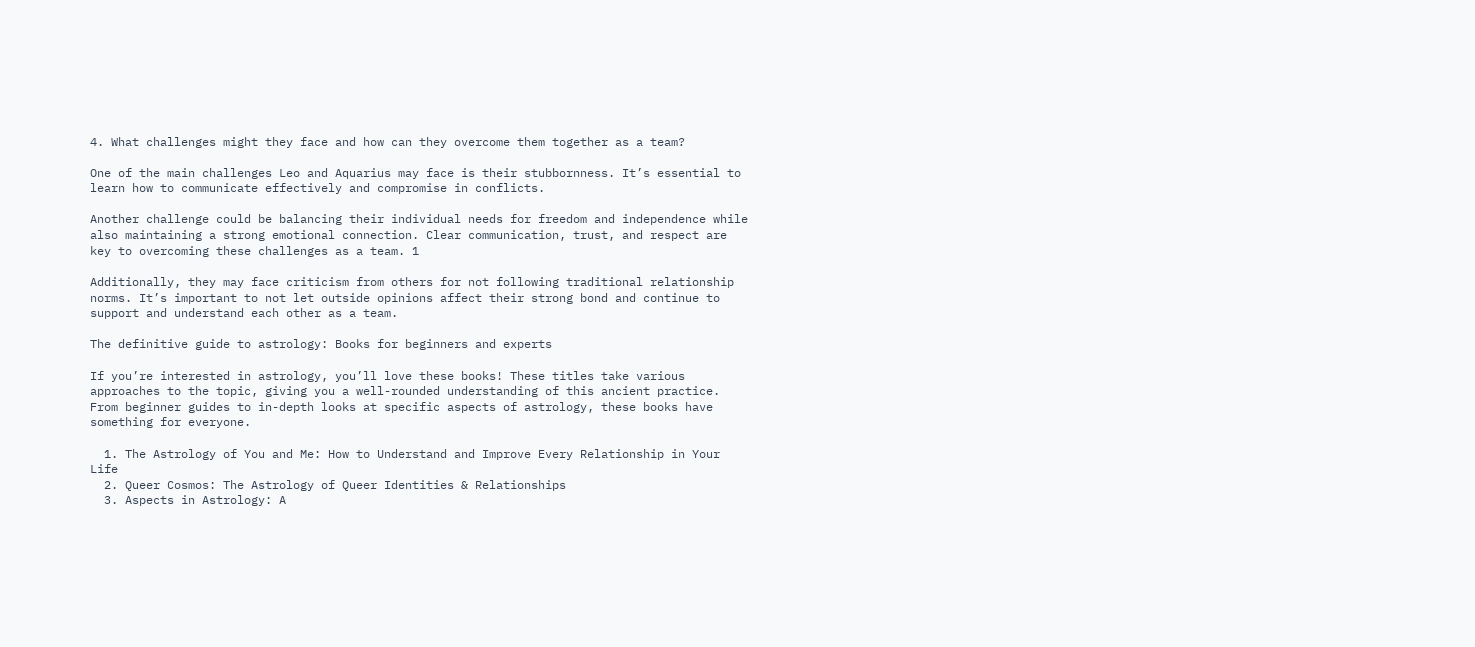4. What challenges might they face and how can they overcome them together as a team?

One of the main challenges Leo and Aquarius may face is their stubbornness. It’s essential to learn how to communicate effectively and compromise in conflicts.

Another challenge could be balancing their individual needs for freedom and independence while also maintaining a strong emotional connection. Clear communication, trust, and respect are key to overcoming these challenges as a team. 1

Additionally, they may face criticism from others for not following traditional relationship norms. It’s important to not let outside opinions affect their strong bond and continue to support and understand each other as a team.

The definitive guide to astrology: Books for beginners and experts

If you’re interested in astrology, you’ll love these books! These titles take various approaches to the topic, giving you a well-rounded understanding of this ancient practice. From beginner guides to in-depth looks at specific aspects of astrology, these books have something for everyone.

  1. The Astrology of You and Me: How to Understand and Improve Every Relationship in Your Life
  2. Queer Cosmos: The Astrology of Queer Identities & Relationships
  3. Aspects in Astrology: A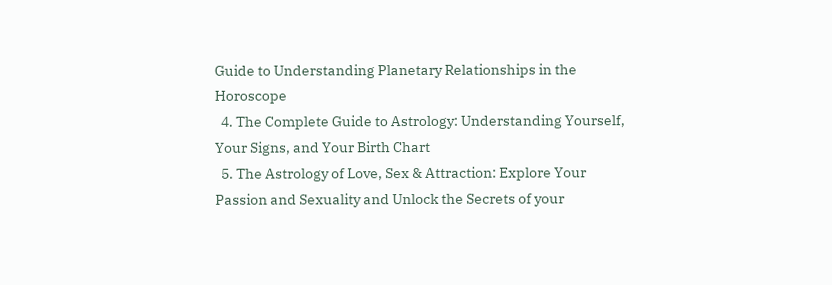Guide to Understanding Planetary Relationships in the Horoscope
  4. The Complete Guide to Astrology: Understanding Yourself, Your Signs, and Your Birth Chart
  5. The Astrology of Love, Sex & Attraction: Explore Your Passion and Sexuality and Unlock the Secrets of your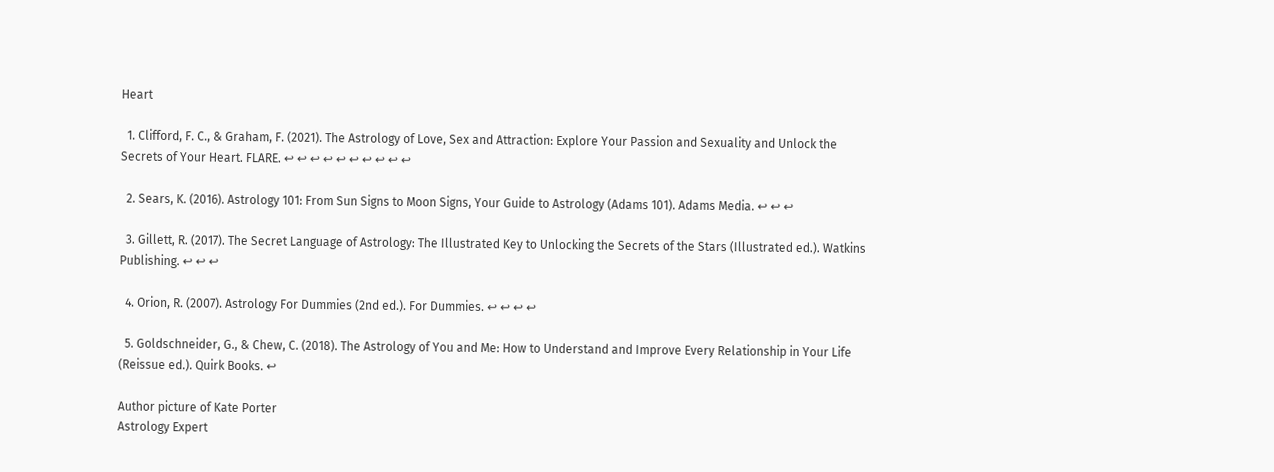Heart

  1. Clifford, F. C., & Graham, F. (2021). The Astrology of Love, Sex and Attraction: Explore Your Passion and Sexuality and Unlock the Secrets of Your Heart. FLARE. ↩ ↩ ↩ ↩ ↩ ↩ ↩ ↩ ↩ ↩

  2. Sears, K. (2016). Astrology 101: From Sun Signs to Moon Signs, Your Guide to Astrology (Adams 101). Adams Media. ↩ ↩ ↩

  3. Gillett, R. (2017). The Secret Language of Astrology: The Illustrated Key to Unlocking the Secrets of the Stars (Illustrated ed.). Watkins Publishing. ↩ ↩ ↩

  4. Orion, R. (2007). Astrology For Dummies (2nd ed.). For Dummies. ↩ ↩ ↩ ↩

  5. Goldschneider, G., & Chew, C. (2018). The Astrology of You and Me: How to Understand and Improve Every Relationship in Your Life (Reissue ed.). Quirk Books. ↩

Author picture of Kate Porter
Astrology Expert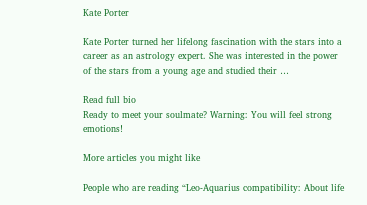Kate Porter

Kate Porter turned her lifelong fascination with the stars into a career as an astrology expert. She was interested in the power of the stars from a young age and studied their …

Read full bio
Ready to meet your soulmate? Warning: You will feel strong emotions!

More articles you might like

People who are reading “Leo-Aquarius compatibility: About life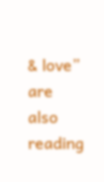& love” are also reading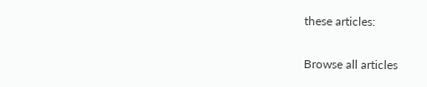these articles:

Browse all articles